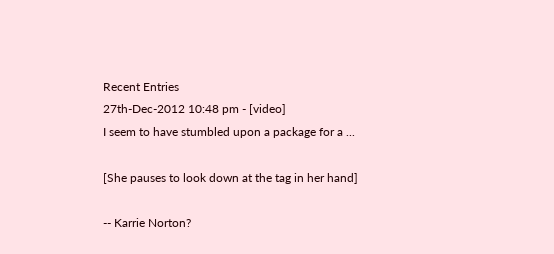Recent Entries
27th-Dec-2012 10:48 pm - [video]
I seem to have stumbled upon a package for a ...

[She pauses to look down at the tag in her hand]

-- Karrie Norton?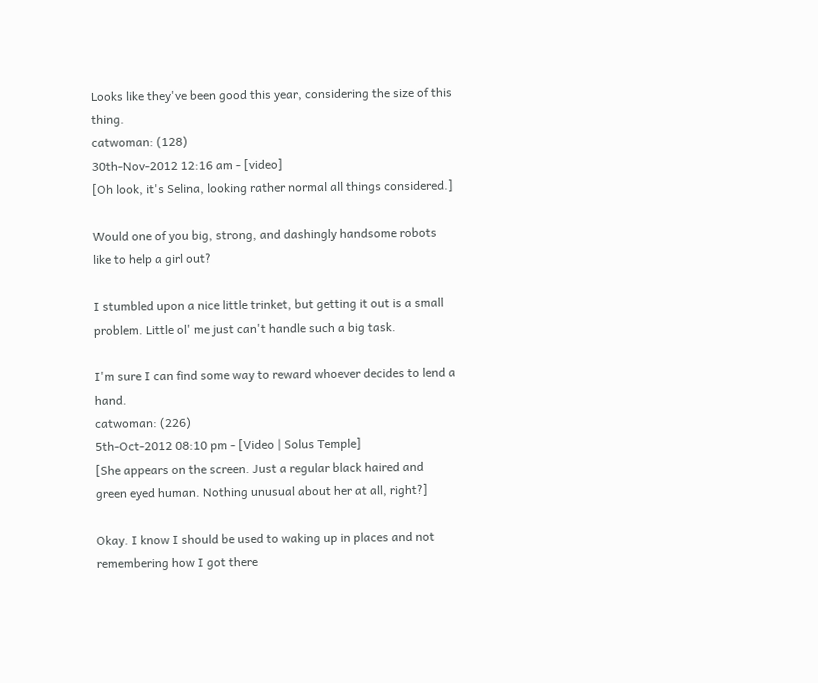Looks like they've been good this year, considering the size of this thing.
catwoman: (128)
30th-Nov-2012 12:16 am - [video]
[Oh look, it's Selina, looking rather normal all things considered.]

Would one of you big, strong, and dashingly handsome robots like to help a girl out?

I stumbled upon a nice little trinket, but getting it out is a small problem. Little ol' me just can't handle such a big task.

I'm sure I can find some way to reward whoever decides to lend a hand.
catwoman: (226)
5th-Oct-2012 08:10 pm - [Video | Solus Temple]
[She appears on the screen. Just a regular black haired and green eyed human. Nothing unusual about her at all, right?]

Okay. I know I should be used to waking up in places and not remembering how I got there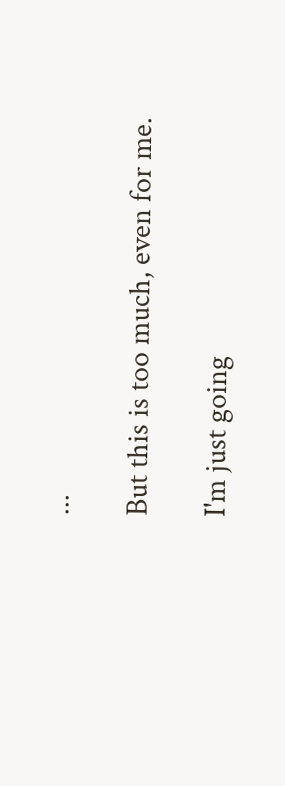...

But this is too much, even for me.

I'm just going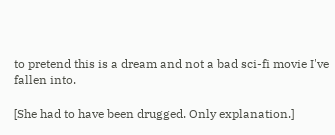to pretend this is a dream and not a bad sci-fi movie I've fallen into.

[She had to have been drugged. Only explanation.]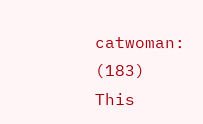catwoman: (183)
This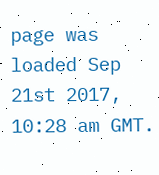page was loaded Sep 21st 2017, 10:28 am GMT.